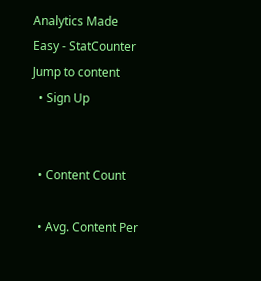Analytics Made Easy - StatCounter
Jump to content
  • Sign Up


  • Content Count

  • Avg. Content Per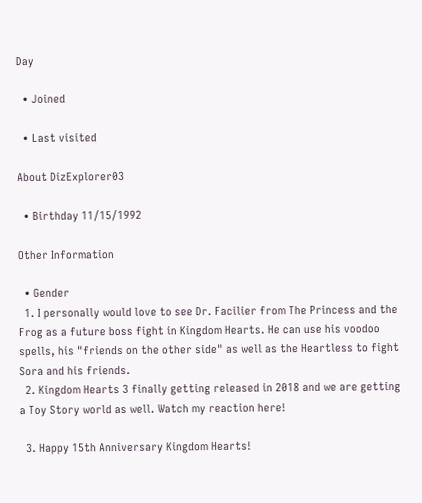Day

  • Joined

  • Last visited

About DizExplorer03

  • Birthday 11/15/1992

Other Information

  • Gender
  1. I personally would love to see Dr. Facilier from The Princess and the Frog as a future boss fight in Kingdom Hearts. He can use his voodoo spells, his "friends on the other side" as well as the Heartless to fight Sora and his friends.
  2. Kingdom Hearts 3 finally getting released in 2018 and we are getting a Toy Story world as well. Watch my reaction here!

  3. Happy 15th Anniversary Kingdom Hearts!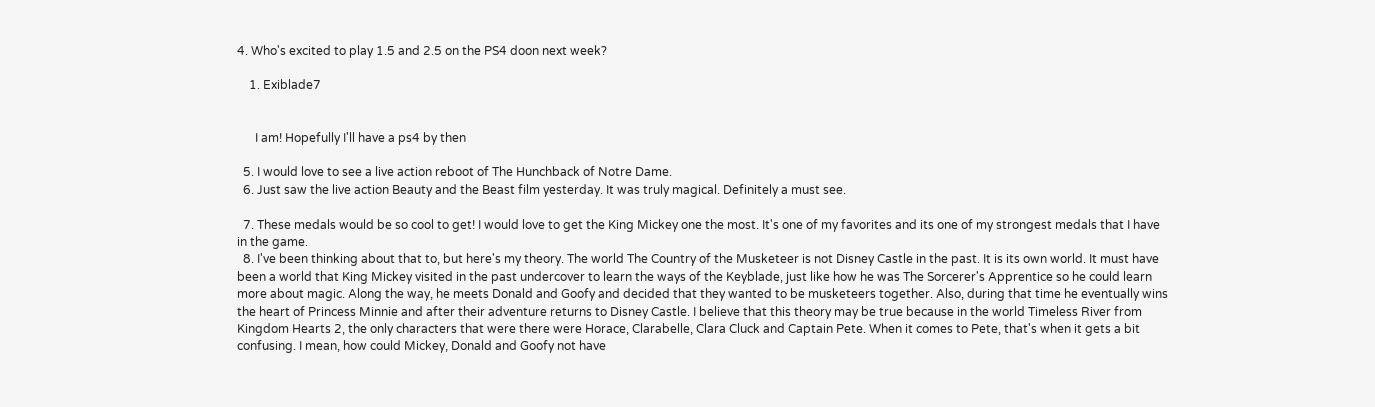4. Who's excited to play 1.5 and 2.5 on the PS4 doon next week?

    1. Exiblade7


      I am! Hopefully I'll have a ps4 by then

  5. I would love to see a live action reboot of The Hunchback of Notre Dame.
  6. Just saw the live action Beauty and the Beast film yesterday. It was truly magical. Definitely a must see.

  7. These medals would be so cool to get! I would love to get the King Mickey one the most. It's one of my favorites and its one of my strongest medals that I have in the game.
  8. I've been thinking about that to, but here's my theory. The world The Country of the Musketeer is not Disney Castle in the past. It is its own world. It must have been a world that King Mickey visited in the past undercover to learn the ways of the Keyblade, just like how he was The Sorcerer's Apprentice so he could learn more about magic. Along the way, he meets Donald and Goofy and decided that they wanted to be musketeers together. Also, during that time he eventually wins the heart of Princess Minnie and after their adventure returns to Disney Castle. I believe that this theory may be true because in the world Timeless River from Kingdom Hearts 2, the only characters that were there were Horace, Clarabelle, Clara Cluck and Captain Pete. When it comes to Pete, that's when it gets a bit confusing. I mean, how could Mickey, Donald and Goofy not have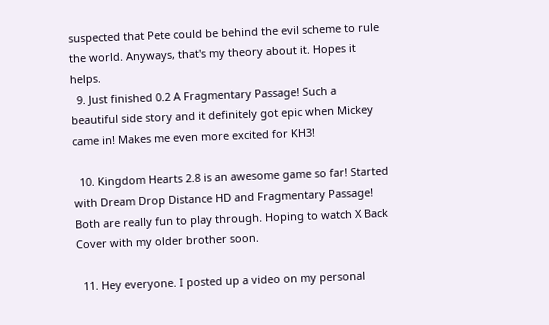suspected that Pete could be behind the evil scheme to rule the world. Anyways, that's my theory about it. Hopes it helps.
  9. Just finished 0.2 A Fragmentary Passage! Such a beautiful side story and it definitely got epic when Mickey came in! Makes me even more excited for KH3!

  10. Kingdom Hearts 2.8 is an awesome game so far! Started with Dream Drop Distance HD and Fragmentary Passage! Both are really fun to play through. Hoping to watch X Back Cover with my older brother soon.

  11. Hey everyone. I posted up a video on my personal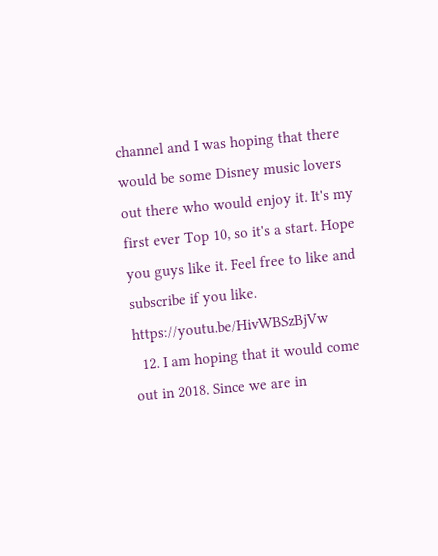channel and I was hoping that there would be some Disney music lovers out there who would enjoy it. It's my first ever Top 10, so it's a start. Hope you guys like it. Feel free to like and subscribe if you like. https://youtu.be/HivWBSzBjVw
  12. I am hoping that it would come out in 2018. Since we are in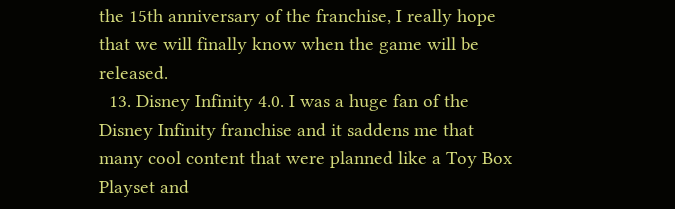the 15th anniversary of the franchise, I really hope that we will finally know when the game will be released.
  13. Disney Infinity 4.0. I was a huge fan of the Disney Infinity franchise and it saddens me that many cool content that were planned like a Toy Box Playset and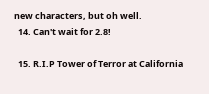new characters, but oh well.
  14. Can't wait for 2.8!

  15. R.I.P Tower of Terror at California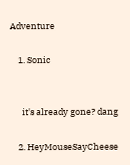Adventure

    1. Sonic


      it's already gone? dang

    2. HeyMouseSayCheese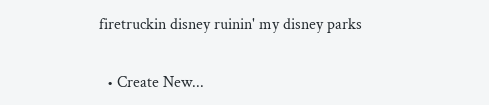firetruckin disney ruinin' my disney parks

  • Create New...